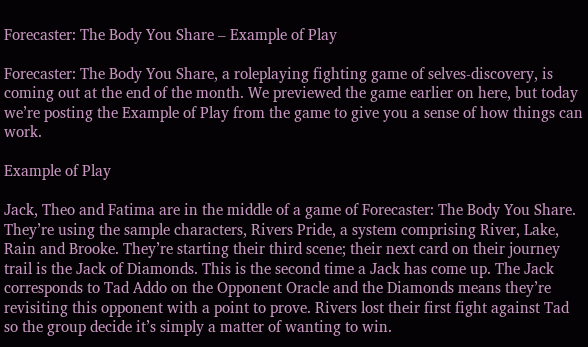Forecaster: The Body You Share – Example of Play

Forecaster: The Body You Share, a roleplaying fighting game of selves-discovery, is coming out at the end of the month. We previewed the game earlier on here, but today we’re posting the Example of Play from the game to give you a sense of how things can work.

Example of Play

Jack, Theo and Fatima are in the middle of a game of Forecaster: The Body You Share. They’re using the sample characters, Rivers Pride, a system comprising River, Lake, Rain and Brooke. They’re starting their third scene; their next card on their journey trail is the Jack of Diamonds. This is the second time a Jack has come up. The Jack corresponds to Tad Addo on the Opponent Oracle and the Diamonds means they’re revisiting this opponent with a point to prove. Rivers lost their first fight against Tad so the group decide it’s simply a matter of wanting to win.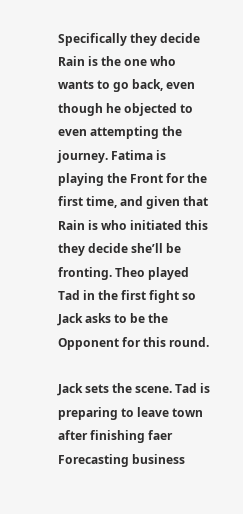Specifically they decide Rain is the one who wants to go back, even though he objected to even attempting the journey. Fatima is playing the Front for the first time, and given that Rain is who initiated this they decide she’ll be fronting. Theo played Tad in the first fight so Jack asks to be the Opponent for this round.

Jack sets the scene. Tad is preparing to leave town after finishing faer Forecasting business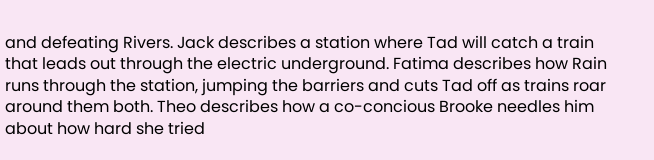and defeating Rivers. Jack describes a station where Tad will catch a train that leads out through the electric underground. Fatima describes how Rain runs through the station, jumping the barriers and cuts Tad off as trains roar around them both. Theo describes how a co-concious Brooke needles him about how hard she tried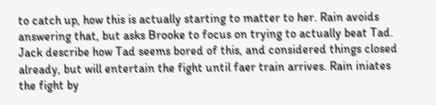to catch up, how this is actually starting to matter to her. Rain avoids answering that, but asks Brooke to focus on trying to actually beat Tad. Jack describe how Tad seems bored of this, and considered things closed already, but will entertain the fight until faer train arrives. Rain iniates the fight by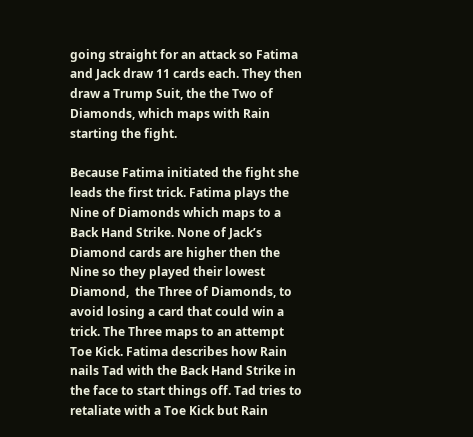going straight for an attack so Fatima and Jack draw 11 cards each. They then draw a Trump Suit, the the Two of Diamonds, which maps with Rain starting the fight.

Because Fatima initiated the fight she leads the first trick. Fatima plays the Nine of Diamonds which maps to a Back Hand Strike. None of Jack’s Diamond cards are higher then the Nine so they played their lowest Diamond,  the Three of Diamonds, to avoid losing a card that could win a trick. The Three maps to an attempt Toe Kick. Fatima describes how Rain nails Tad with the Back Hand Strike in the face to start things off. Tad tries to retaliate with a Toe Kick but Rain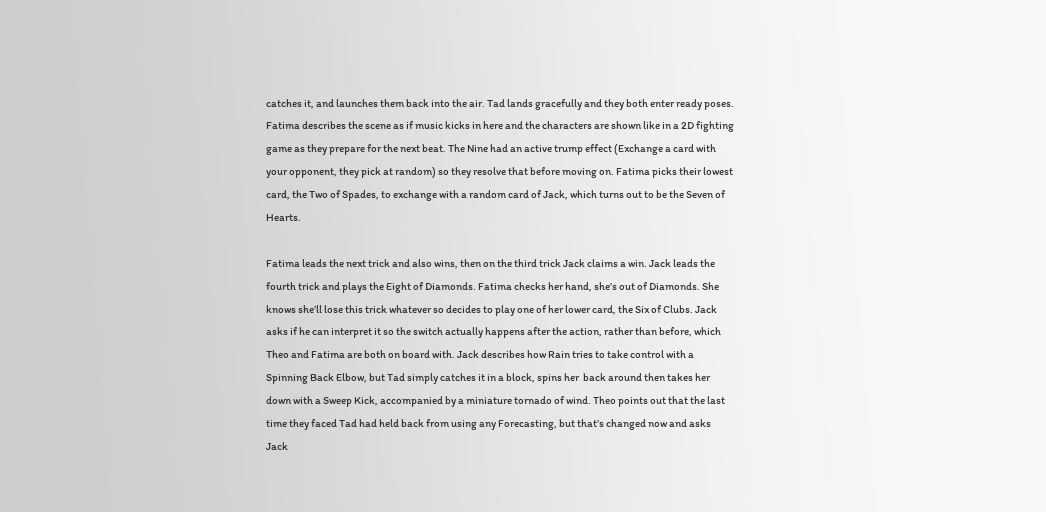catches it, and launches them back into the air. Tad lands gracefully and they both enter ready poses. Fatima describes the scene as if music kicks in here and the characters are shown like in a 2D fighting game as they prepare for the next beat. The Nine had an active trump effect (Exchange a card with your opponent, they pick at random) so they resolve that before moving on. Fatima picks their lowest card, the Two of Spades, to exchange with a random card of Jack, which turns out to be the Seven of Hearts.

Fatima leads the next trick and also wins, then on the third trick Jack claims a win. Jack leads the fourth trick and plays the Eight of Diamonds. Fatima checks her hand, she’s out of Diamonds. She knows she’ll lose this trick whatever so decides to play one of her lower card, the Six of Clubs. Jack asks if he can interpret it so the switch actually happens after the action, rather than before, which Theo and Fatima are both on board with. Jack describes how Rain tries to take control with a Spinning Back Elbow, but Tad simply catches it in a block, spins her  back around then takes her down with a Sweep Kick, accompanied by a miniature tornado of wind. Theo points out that the last time they faced Tad had held back from using any Forecasting, but that’s changed now and asks Jack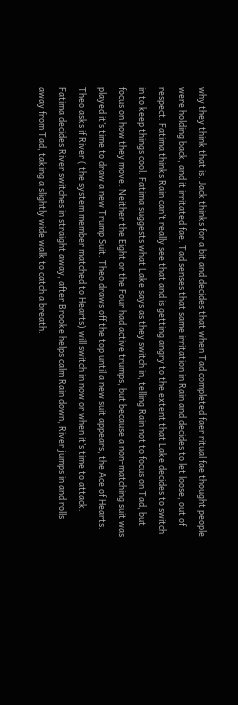why they think that is. Jack thinks for a bit and decides that when Tad completed faer ritual fae thought people were holding back, and it irritated fae. Tad senses that same irritation in Rain and decides to let loose, out of respect. Fatima thinks Rain can’t really see that and is getting angry to the extent that Lake decides to switch in to keep things cool. Fatima suggests what Lake says as they switch in, telling Rain not to focus on Tad, but focus on how they move. Neither the Eight or the Four had active trumps, but because a non-matching suit was played it’s time to draw a new Trump Suit. Theo draws off the top until a new suit appears, the Ace of Hearts. Theo asks if River ( the system member matched to Hearts) will switch in now or when it’s time to attack. Fatima decides River switches in straight away, after Brooke helps calm Rain down, River jumps in and rolls away from Tad, taking a slightly wide walk to catch a breath.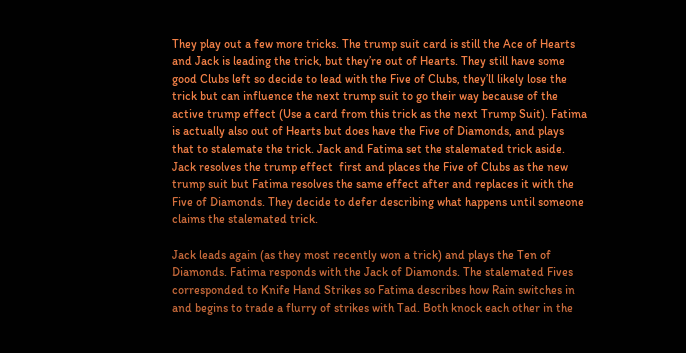They play out a few more tricks. The trump suit card is still the Ace of Hearts and Jack is leading the trick, but they’re out of Hearts. They still have some good Clubs left so decide to lead with the Five of Clubs, they’ll likely lose the trick but can influence the next trump suit to go their way because of the active trump effect (Use a card from this trick as the next Trump Suit). Fatima is actually also out of Hearts but does have the Five of Diamonds, and plays that to stalemate the trick. Jack and Fatima set the stalemated trick aside. Jack resolves the trump effect  first and places the Five of Clubs as the new trump suit but Fatima resolves the same effect after and replaces it with the Five of Diamonds. They decide to defer describing what happens until someone claims the stalemated trick.

Jack leads again (as they most recently won a trick) and plays the Ten of Diamonds. Fatima responds with the Jack of Diamonds. The stalemated Fives corresponded to Knife Hand Strikes so Fatima describes how Rain switches in and begins to trade a flurry of strikes with Tad. Both knock each other in the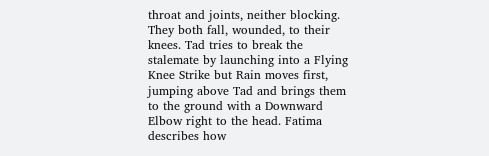throat and joints, neither blocking. They both fall, wounded, to their knees. Tad tries to break the stalemate by launching into a Flying Knee Strike but Rain moves first, jumping above Tad and brings them to the ground with a Downward Elbow right to the head. Fatima describes how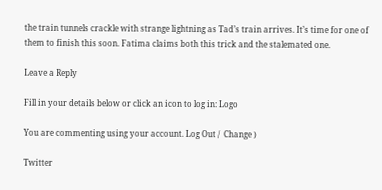the train tunnels crackle with strange lightning as Tad’s train arrives. It’s time for one of them to finish this soon. Fatima claims both this trick and the stalemated one.

Leave a Reply

Fill in your details below or click an icon to log in: Logo

You are commenting using your account. Log Out /  Change )

Twitter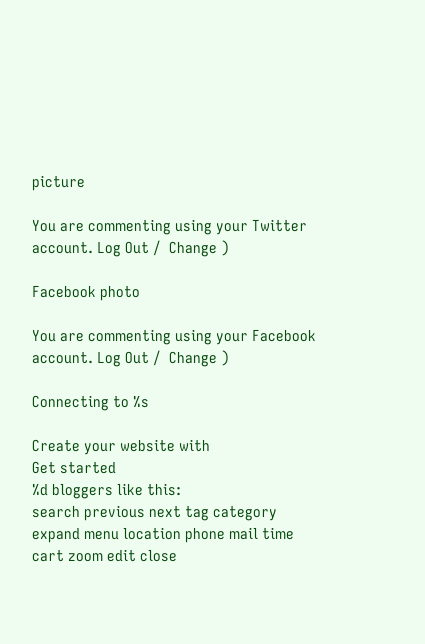picture

You are commenting using your Twitter account. Log Out /  Change )

Facebook photo

You are commenting using your Facebook account. Log Out /  Change )

Connecting to %s

Create your website with
Get started
%d bloggers like this:
search previous next tag category expand menu location phone mail time cart zoom edit close